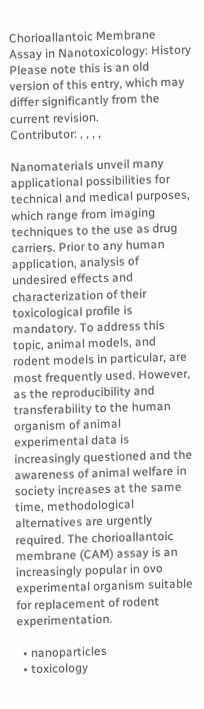Chorioallantoic Membrane Assay in Nanotoxicology: History
Please note this is an old version of this entry, which may differ significantly from the current revision.
Contributor: , , , ,

Nanomaterials unveil many applicational possibilities for technical and medical purposes, which range from imaging techniques to the use as drug carriers. Prior to any human application, analysis of undesired effects and characterization of their toxicological profile is mandatory. To address this topic, animal models, and rodent models in particular, are most frequently used. However, as the reproducibility and transferability to the human organism of animal experimental data is increasingly questioned and the awareness of animal welfare in society increases at the same time, methodological alternatives are urgently required. The chorioallantoic membrane (CAM) assay is an increasingly popular in ovo experimental organism suitable for replacement of rodent experimentation.

  • nanoparticles
  • toxicology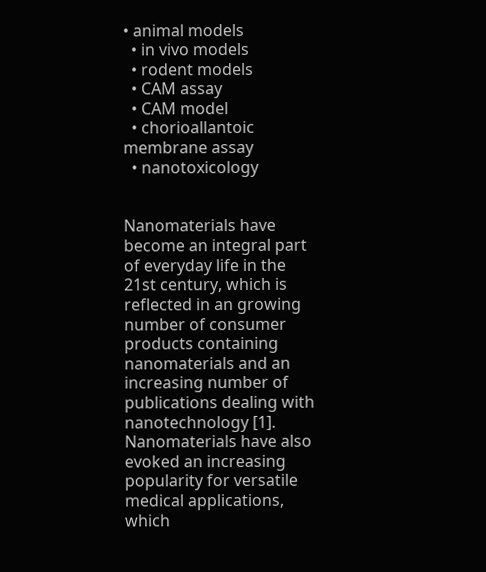• animal models
  • in vivo models
  • rodent models
  • CAM assay
  • CAM model
  • chorioallantoic membrane assay
  • nanotoxicology


Nanomaterials have become an integral part of everyday life in the 21st century, which is reflected in an growing number of consumer products containing nanomaterials and an increasing number of publications dealing with nanotechnology [1]. Nanomaterials have also evoked an increasing popularity for versatile medical applications, which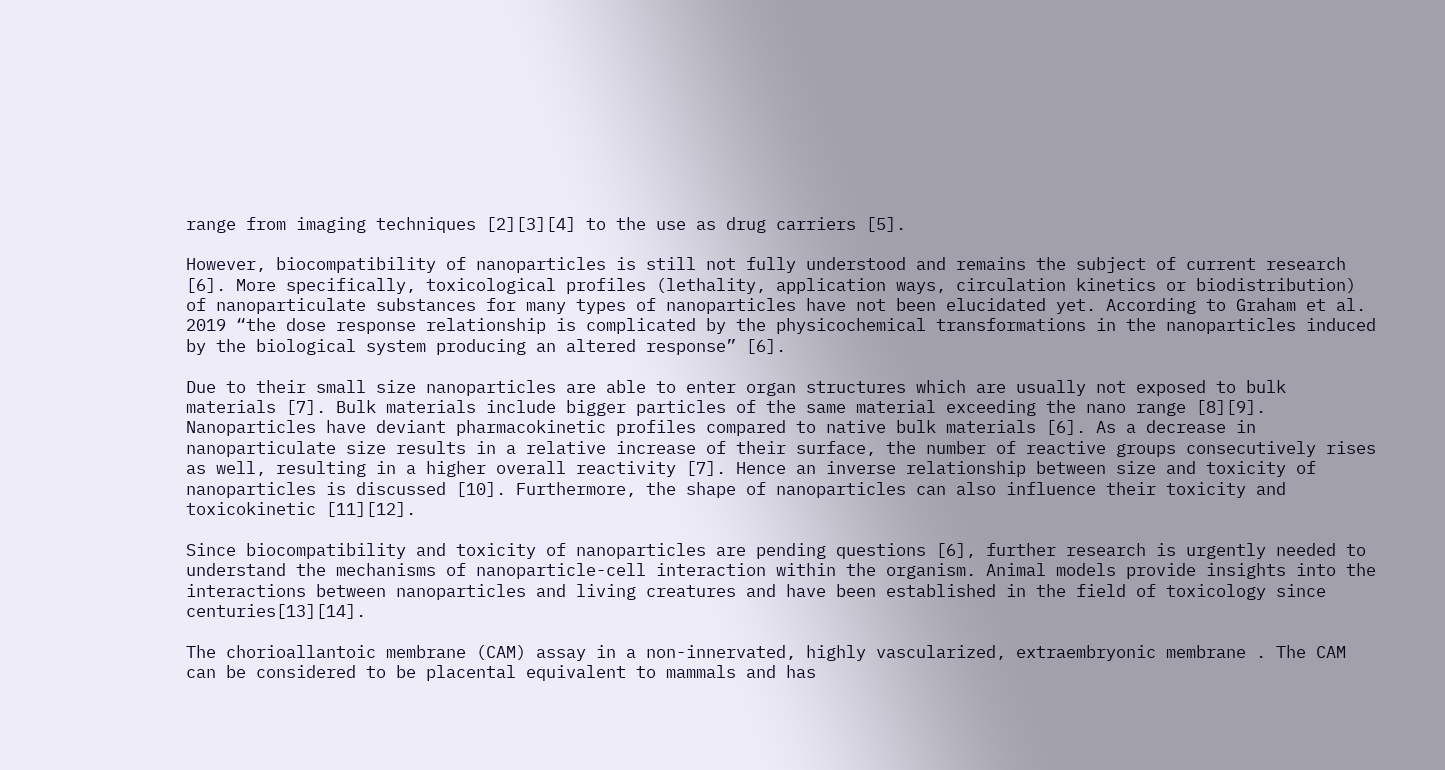range from imaging techniques [2][3][4] to the use as drug carriers [5].

However, biocompatibility of nanoparticles is still not fully understood and remains the subject of current research [6]. More specifically, toxicological profiles (lethality, application ways, circulation kinetics or biodistribution) of nanoparticulate substances for many types of nanoparticles have not been elucidated yet. According to Graham et al. 2019 “the dose response relationship is complicated by the physicochemical transformations in the nanoparticles induced by the biological system producing an altered response” [6].

Due to their small size nanoparticles are able to enter organ structures which are usually not exposed to bulk materials [7]. Bulk materials include bigger particles of the same material exceeding the nano range [8][9]. Nanoparticles have deviant pharmacokinetic profiles compared to native bulk materials [6]. As a decrease in nanoparticulate size results in a relative increase of their surface, the number of reactive groups consecutively rises as well, resulting in a higher overall reactivity [7]. Hence an inverse relationship between size and toxicity of nanoparticles is discussed [10]. Furthermore, the shape of nanoparticles can also influence their toxicity and toxicokinetic [11][12].

Since biocompatibility and toxicity of nanoparticles are pending questions [6], further research is urgently needed to understand the mechanisms of nanoparticle-cell interaction within the organism. Animal models provide insights into the interactions between nanoparticles and living creatures and have been established in the field of toxicology since centuries[13][14].

The chorioallantoic membrane (CAM) assay in a non-innervated, highly vascularized, extraembryonic membrane . The CAM can be considered to be placental equivalent to mammals and has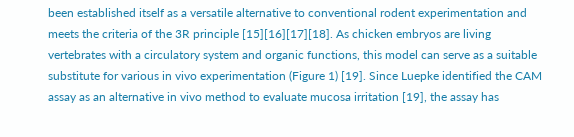been established itself as a versatile alternative to conventional rodent experimentation and meets the criteria of the 3R principle [15][16][17][18]. As chicken embryos are living vertebrates with a circulatory system and organic functions, this model can serve as a suitable substitute for various in vivo experimentation (Figure 1) [19]. Since Luepke identified the CAM assay as an alternative in vivo method to evaluate mucosa irritation [19], the assay has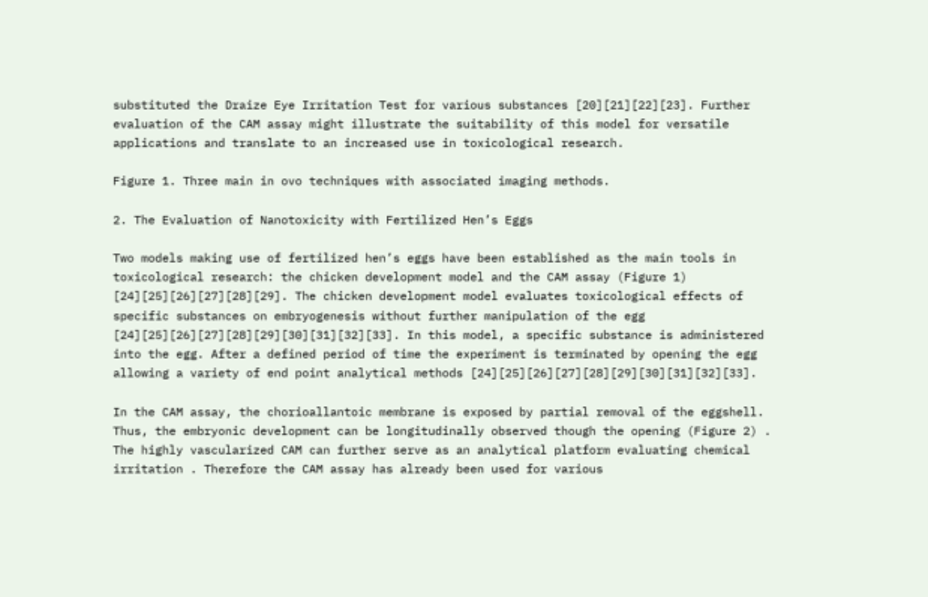substituted the Draize Eye Irritation Test for various substances [20][21][22][23]. Further evaluation of the CAM assay might illustrate the suitability of this model for versatile applications and translate to an increased use in toxicological research.

Figure 1. Three main in ovo techniques with associated imaging methods.

2. The Evaluation of Nanotoxicity with Fertilized Hen’s Eggs

Two models making use of fertilized hen’s eggs have been established as the main tools in toxicological research: the chicken development model and the CAM assay (Figure 1) [24][25][26][27][28][29]. The chicken development model evaluates toxicological effects of specific substances on embryogenesis without further manipulation of the egg [24][25][26][27][28][29][30][31][32][33]. In this model, a specific substance is administered into the egg. After a defined period of time the experiment is terminated by opening the egg allowing a variety of end point analytical methods [24][25][26][27][28][29][30][31][32][33].

In the CAM assay, the chorioallantoic membrane is exposed by partial removal of the eggshell. Thus, the embryonic development can be longitudinally observed though the opening (Figure 2) . The highly vascularized CAM can further serve as an analytical platform evaluating chemical irritation . Therefore the CAM assay has already been used for various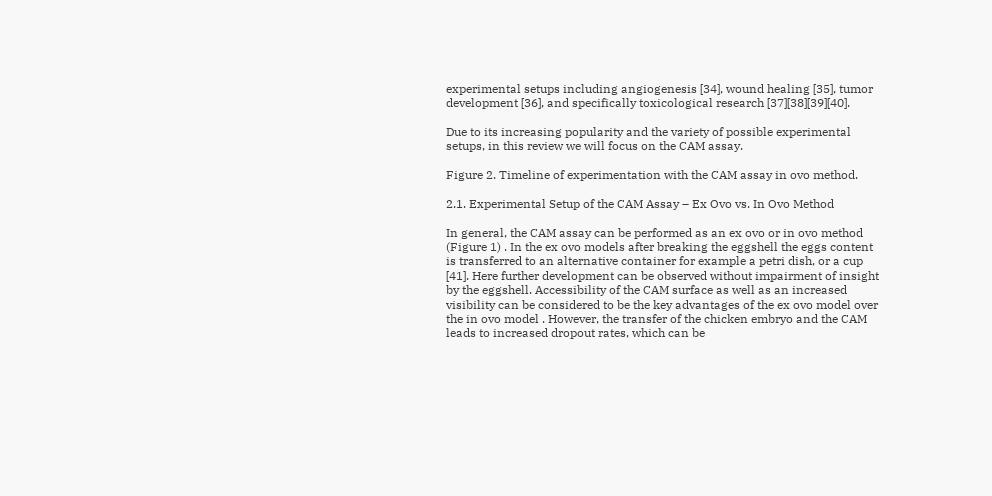experimental setups including angiogenesis [34], wound healing [35], tumor development [36], and specifically toxicological research [37][38][39][40].

Due to its increasing popularity and the variety of possible experimental setups, in this review we will focus on the CAM assay.

Figure 2. Timeline of experimentation with the CAM assay in ovo method.

2.1. Experimental Setup of the CAM Assay – Ex Ovo vs. In Ovo Method

In general, the CAM assay can be performed as an ex ovo or in ovo method (Figure 1) . In the ex ovo models after breaking the eggshell the eggs content is transferred to an alternative container for example a petri dish, or a cup [41]. Here further development can be observed without impairment of insight by the eggshell. Accessibility of the CAM surface as well as an increased visibility can be considered to be the key advantages of the ex ovo model over the in ovo model . However, the transfer of the chicken embryo and the CAM leads to increased dropout rates, which can be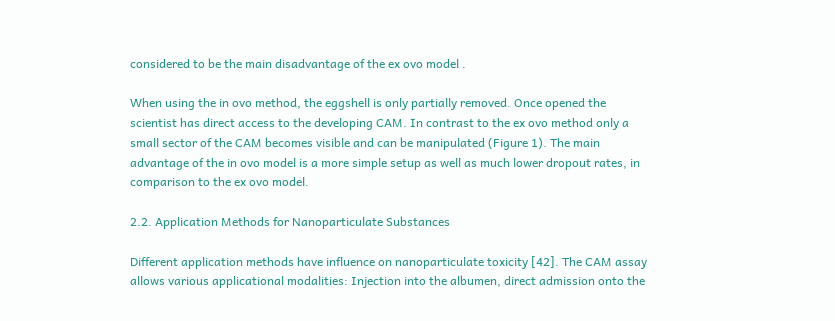considered to be the main disadvantage of the ex ovo model .

When using the in ovo method, the eggshell is only partially removed. Once opened the scientist has direct access to the developing CAM. In contrast to the ex ovo method only a small sector of the CAM becomes visible and can be manipulated (Figure 1). The main advantage of the in ovo model is a more simple setup as well as much lower dropout rates, in comparison to the ex ovo model.

2.2. Application Methods for Nanoparticulate Substances

Different application methods have influence on nanoparticulate toxicity [42]. The CAM assay allows various applicational modalities: Injection into the albumen, direct admission onto the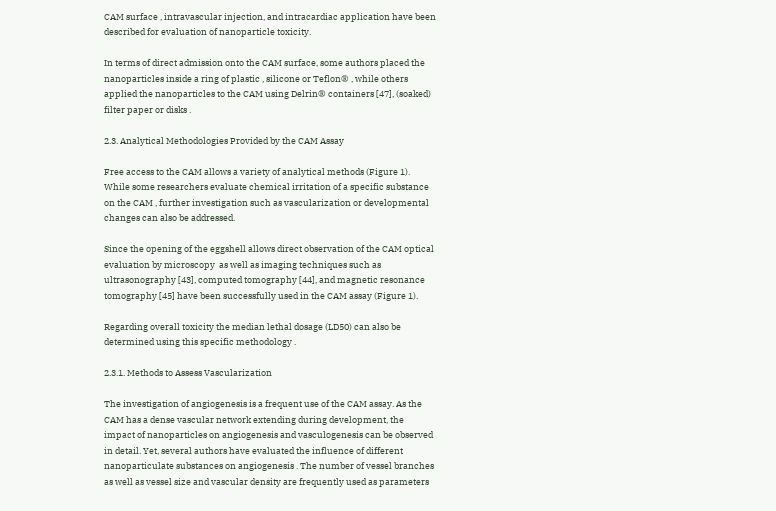CAM surface , intravascular injection, and intracardiac application have been described for evaluation of nanoparticle toxicity.

In terms of direct admission onto the CAM surface, some authors placed the nanoparticles inside a ring of plastic , silicone or Teflon® , while others applied the nanoparticles to the CAM using Delrin® containers [47], (soaked) filter paper or disks .

2.3. Analytical Methodologies Provided by the CAM Assay

Free access to the CAM allows a variety of analytical methods (Figure 1). While some researchers evaluate chemical irritation of a specific substance on the CAM , further investigation such as vascularization or developmental changes can also be addressed.

Since the opening of the eggshell allows direct observation of the CAM optical evaluation by microscopy  as well as imaging techniques such as ultrasonography [43], computed tomography [44], and magnetic resonance tomography [45] have been successfully used in the CAM assay (Figure 1).

Regarding overall toxicity the median lethal dosage (LD50) can also be determined using this specific methodology .

2.3.1. Methods to Assess Vascularization

The investigation of angiogenesis is a frequent use of the CAM assay. As the CAM has a dense vascular network extending during development, the impact of nanoparticles on angiogenesis and vasculogenesis can be observed in detail. Yet, several authors have evaluated the influence of different nanoparticulate substances on angiogenesis . The number of vessel branches as well as vessel size and vascular density are frequently used as parameters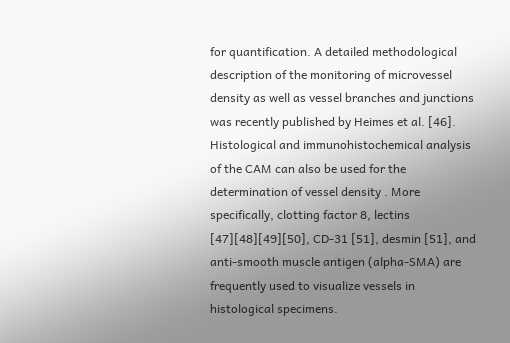for quantification. A detailed methodological description of the monitoring of microvessel density as well as vessel branches and junctions was recently published by Heimes et al. [46]. Histological and immunohistochemical analysis of the CAM can also be used for the determination of vessel density . More specifically, clotting factor 8, lectins [47][48][49][50], CD-31 [51], desmin [51], and anti-smooth muscle antigen (alpha-SMA) are frequently used to visualize vessels in histological specimens.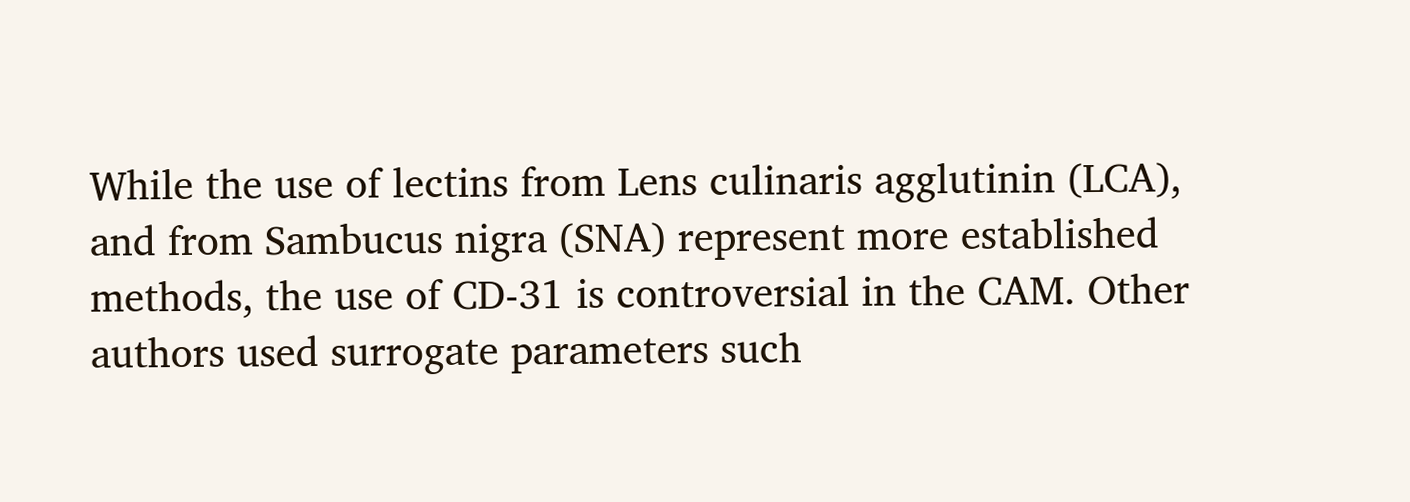While the use of lectins from Lens culinaris agglutinin (LCA), and from Sambucus nigra (SNA) represent more established methods, the use of CD-31 is controversial in the CAM. Other authors used surrogate parameters such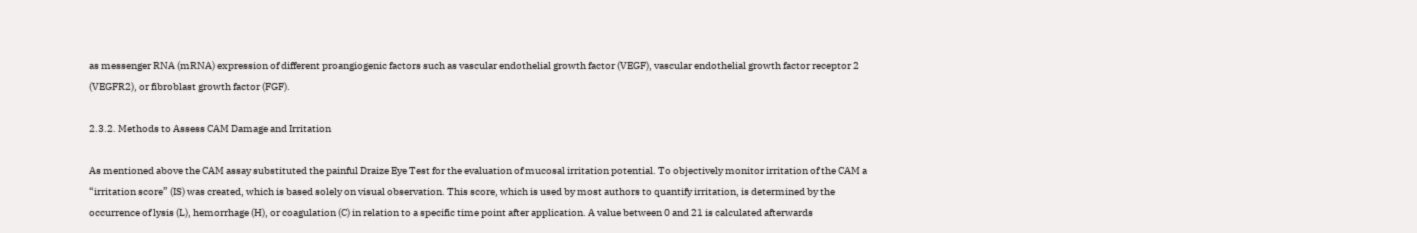as messenger RNA (mRNA) expression of different proangiogenic factors such as vascular endothelial growth factor (VEGF), vascular endothelial growth factor receptor 2 (VEGFR2), or fibroblast growth factor (FGF).

2.3.2. Methods to Assess CAM Damage and Irritation

As mentioned above the CAM assay substituted the painful Draize Eye Test for the evaluation of mucosal irritation potential. To objectively monitor irritation of the CAM a “irritation score” (IS) was created, which is based solely on visual observation. This score, which is used by most authors to quantify irritation, is determined by the occurrence of lysis (L), hemorrhage (H), or coagulation (C) in relation to a specific time point after application. A value between 0 and 21 is calculated afterwards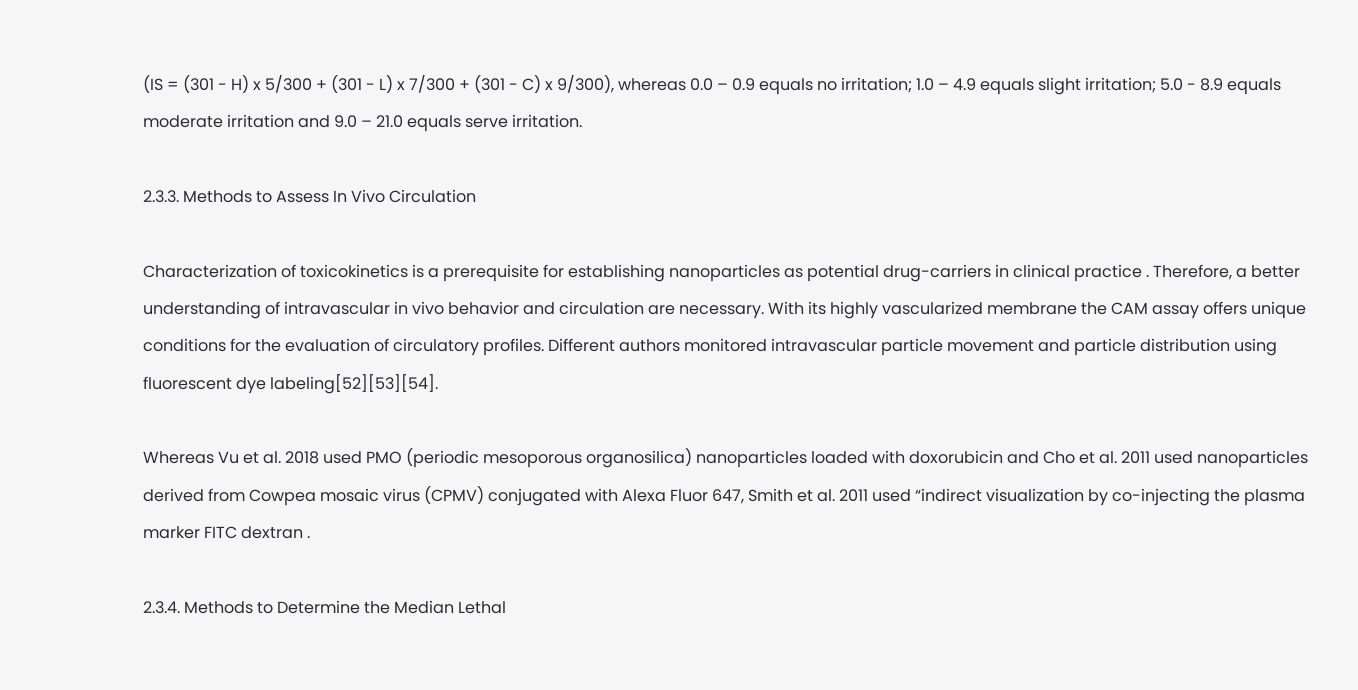(IS = (301 - H) x 5/300 + (301 - L) x 7/300 + (301 - C) x 9/300), whereas 0.0 – 0.9 equals no irritation; 1.0 – 4.9 equals slight irritation; 5.0 - 8.9 equals moderate irritation and 9.0 – 21.0 equals serve irritation.

2.3.3. Methods to Assess In Vivo Circulation

Characterization of toxicokinetics is a prerequisite for establishing nanoparticles as potential drug-carriers in clinical practice . Therefore, a better understanding of intravascular in vivo behavior and circulation are necessary. With its highly vascularized membrane the CAM assay offers unique conditions for the evaluation of circulatory profiles. Different authors monitored intravascular particle movement and particle distribution using fluorescent dye labeling[52][53][54].

Whereas Vu et al. 2018 used PMO (periodic mesoporous organosilica) nanoparticles loaded with doxorubicin and Cho et al. 2011 used nanoparticles derived from Cowpea mosaic virus (CPMV) conjugated with Alexa Fluor 647, Smith et al. 2011 used “indirect visualization by co-injecting the plasma marker FITC dextran .

2.3.4. Methods to Determine the Median Lethal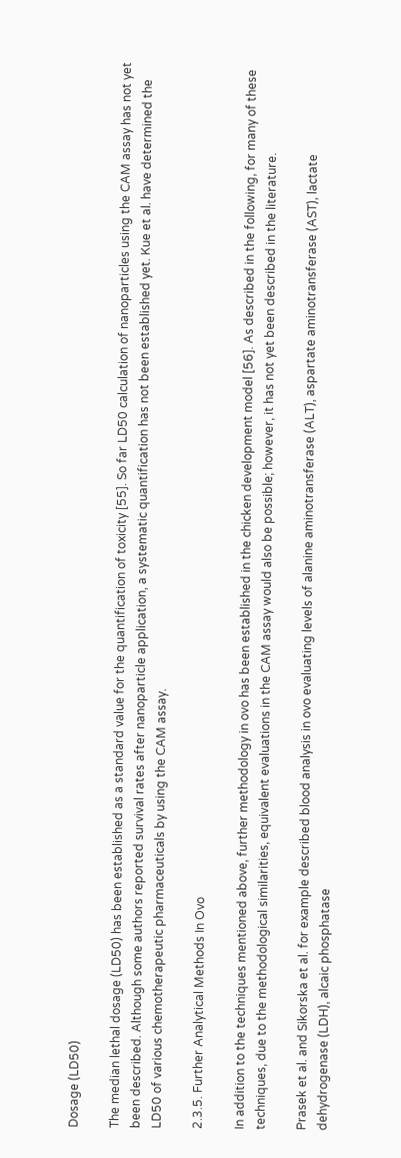Dosage (LD50)

The median lethal dosage (LD50) has been established as a standard value for the quantification of toxicity [55]. So far LD50 calculation of nanoparticles using the CAM assay has not yet been described. Although some authors reported survival rates after nanoparticle application, a systematic quantification has not been established yet. Kue et al. have determined the LD50 of various chemotherapeutic pharmaceuticals by using the CAM assay.

2.3.5. Further Analytical Methods In Ovo

In addition to the techniques mentioned above, further methodology in ovo has been established in the chicken development model [56]. As described in the following, for many of these techniques, due to the methodological similarities, equivalent evaluations in the CAM assay would also be possible; however, it has not yet been described in the literature.

Prasek et al. and Sikorska et al. for example described blood analysis in ovo evaluating levels of alanine aminotransferase (ALT), aspartate aminotransferase (AST), lactate dehydrogenase (LDH), alcaic phosphatase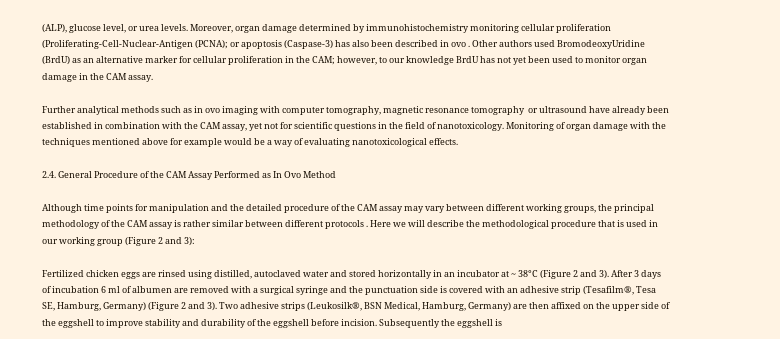(ALP), glucose level, or urea levels. Moreover, organ damage determined by immunohistochemistry monitoring cellular proliferation (Proliferating-Cell-Nuclear-Antigen (PCNA); or apoptosis (Caspase-3) has also been described in ovo . Other authors used BromodeoxyUridine (BrdU) as an alternative marker for cellular proliferation in the CAM; however, to our knowledge BrdU has not yet been used to monitor organ damage in the CAM assay.

Further analytical methods such as in ovo imaging with computer tomography, magnetic resonance tomography  or ultrasound have already been established in combination with the CAM assay, yet not for scientific questions in the field of nanotoxicology. Monitoring of organ damage with the techniques mentioned above for example would be a way of evaluating nanotoxicological effects.

2.4. General Procedure of the CAM Assay Performed as In Ovo Method

Although time points for manipulation and the detailed procedure of the CAM assay may vary between different working groups, the principal methodology of the CAM assay is rather similar between different protocols . Here we will describe the methodological procedure that is used in our working group (Figure 2 and 3):

Fertilized chicken eggs are rinsed using distilled, autoclaved water and stored horizontally in an incubator at ~ 38°C (Figure 2 and 3). After 3 days of incubation 6 ml of albumen are removed with a surgical syringe and the punctuation side is covered with an adhesive strip (Tesafilm®, Tesa SE, Hamburg, Germany) (Figure 2 and 3). Two adhesive strips (Leukosilk®, BSN Medical, Hamburg, Germany) are then affixed on the upper side of the eggshell to improve stability and durability of the eggshell before incision. Subsequently the eggshell is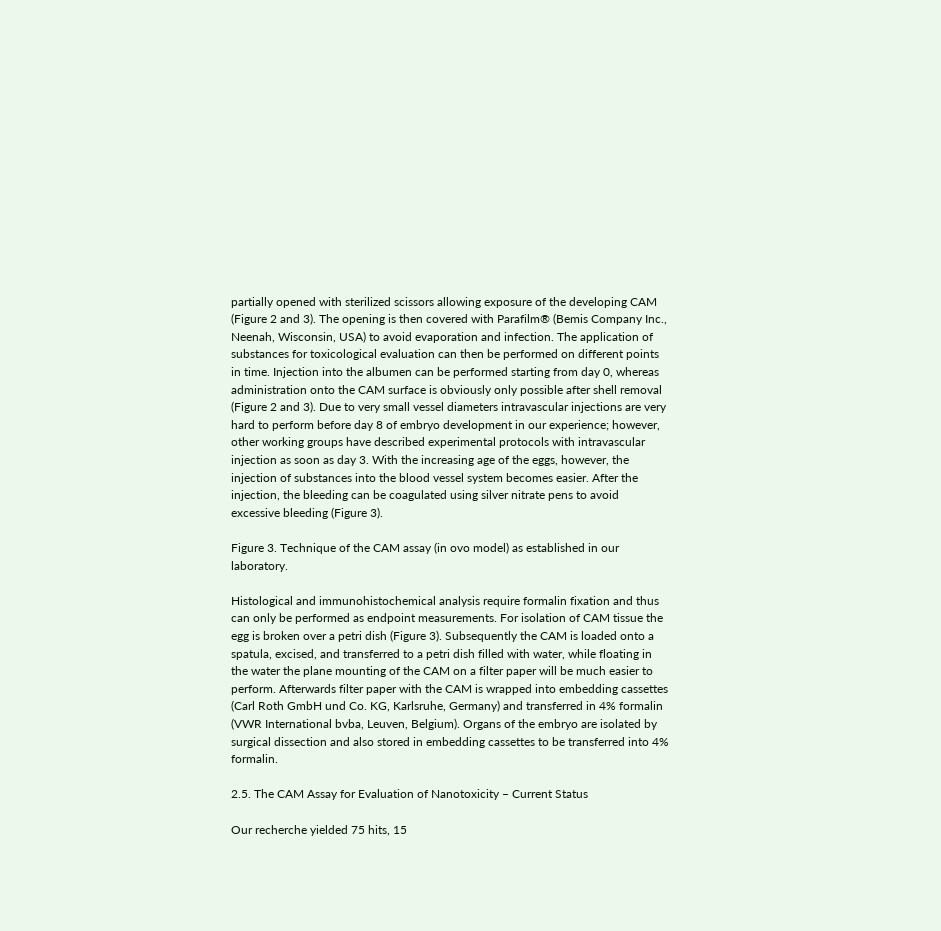partially opened with sterilized scissors allowing exposure of the developing CAM (Figure 2 and 3). The opening is then covered with Parafilm® (Bemis Company Inc., Neenah, Wisconsin, USA) to avoid evaporation and infection. The application of substances for toxicological evaluation can then be performed on different points in time. Injection into the albumen can be performed starting from day 0, whereas administration onto the CAM surface is obviously only possible after shell removal (Figure 2 and 3). Due to very small vessel diameters intravascular injections are very hard to perform before day 8 of embryo development in our experience; however, other working groups have described experimental protocols with intravascular injection as soon as day 3. With the increasing age of the eggs, however, the injection of substances into the blood vessel system becomes easier. After the injection, the bleeding can be coagulated using silver nitrate pens to avoid excessive bleeding (Figure 3).

Figure 3. Technique of the CAM assay (in ovo model) as established in our laboratory.

Histological and immunohistochemical analysis require formalin fixation and thus can only be performed as endpoint measurements. For isolation of CAM tissue the egg is broken over a petri dish (Figure 3). Subsequently the CAM is loaded onto a spatula, excised, and transferred to a petri dish filled with water, while floating in the water the plane mounting of the CAM on a filter paper will be much easier to perform. Afterwards filter paper with the CAM is wrapped into embedding cassettes (Carl Roth GmbH und Co. KG, Karlsruhe, Germany) and transferred in 4% formalin (VWR International bvba, Leuven, Belgium). Organs of the embryo are isolated by surgical dissection and also stored in embedding cassettes to be transferred into 4% formalin.

2.5. The CAM Assay for Evaluation of Nanotoxicity – Current Status

Our recherche yielded 75 hits, 15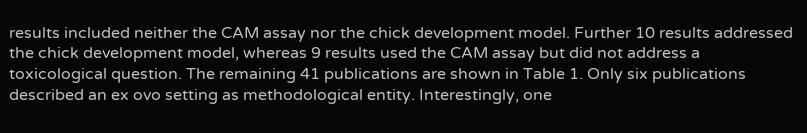results included neither the CAM assay nor the chick development model. Further 10 results addressed the chick development model, whereas 9 results used the CAM assay but did not address a toxicological question. The remaining 41 publications are shown in Table 1. Only six publications described an ex ovo setting as methodological entity. Interestingly, one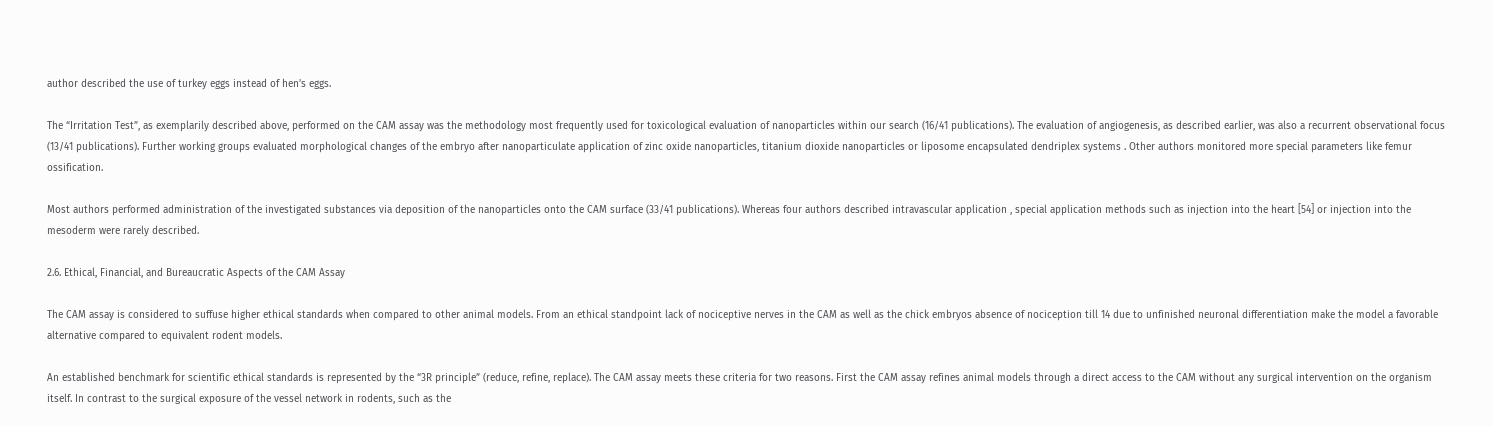author described the use of turkey eggs instead of hen’s eggs.

The “Irritation Test”, as exemplarily described above, performed on the CAM assay was the methodology most frequently used for toxicological evaluation of nanoparticles within our search (16/41 publications). The evaluation of angiogenesis, as described earlier, was also a recurrent observational focus (13/41 publications). Further working groups evaluated morphological changes of the embryo after nanoparticulate application of zinc oxide nanoparticles, titanium dioxide nanoparticles or liposome encapsulated dendriplex systems . Other authors monitored more special parameters like femur ossification.

Most authors performed administration of the investigated substances via deposition of the nanoparticles onto the CAM surface (33/41 publications). Whereas four authors described intravascular application , special application methods such as injection into the heart [54] or injection into the mesoderm were rarely described.

2.6. Ethical, Financial, and Bureaucratic Aspects of the CAM Assay

The CAM assay is considered to suffuse higher ethical standards when compared to other animal models. From an ethical standpoint lack of nociceptive nerves in the CAM as well as the chick embryos absence of nociception till 14 due to unfinished neuronal differentiation make the model a favorable alternative compared to equivalent rodent models.

An established benchmark for scientific ethical standards is represented by the “3R principle” (reduce, refine, replace). The CAM assay meets these criteria for two reasons. First the CAM assay refines animal models through a direct access to the CAM without any surgical intervention on the organism itself. In contrast to the surgical exposure of the vessel network in rodents, such as the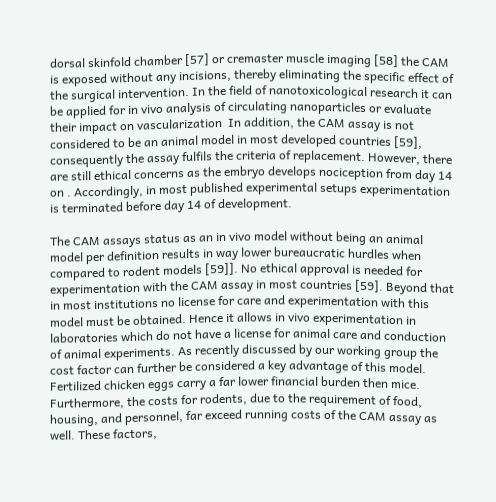dorsal skinfold chamber [57] or cremaster muscle imaging [58] the CAM is exposed without any incisions, thereby eliminating the specific effect of the surgical intervention. In the field of nanotoxicological research it can be applied for in vivo analysis of circulating nanoparticles or evaluate their impact on vascularization  In addition, the CAM assay is not considered to be an animal model in most developed countries [59], consequently the assay fulfils the criteria of replacement. However, there are still ethical concerns as the embryo develops nociception from day 14 on . Accordingly, in most published experimental setups experimentation is terminated before day 14 of development.

The CAM assays status as an in vivo model without being an animal model per definition results in way lower bureaucratic hurdles when compared to rodent models [59]]. No ethical approval is needed for experimentation with the CAM assay in most countries [59]. Beyond that in most institutions no license for care and experimentation with this model must be obtained. Hence it allows in vivo experimentation in laboratories which do not have a license for animal care and conduction of animal experiments. As recently discussed by our working group the cost factor can further be considered a key advantage of this model. Fertilized chicken eggs carry a far lower financial burden then mice. Furthermore, the costs for rodents, due to the requirement of food, housing, and personnel, far exceed running costs of the CAM assay as well. These factors,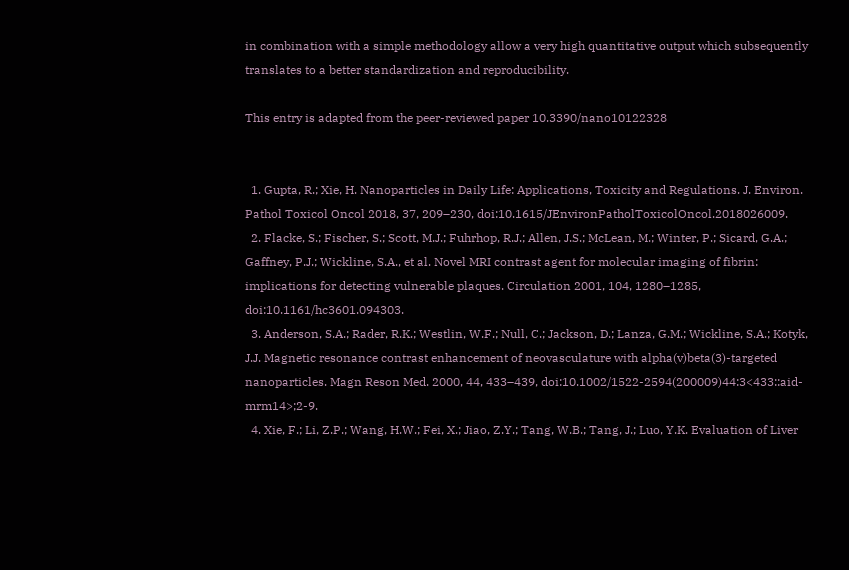in combination with a simple methodology allow a very high quantitative output which subsequently translates to a better standardization and reproducibility.

This entry is adapted from the peer-reviewed paper 10.3390/nano10122328


  1. Gupta, R.; Xie, H. Nanoparticles in Daily Life: Applications, Toxicity and Regulations. J. Environ. Pathol Toxicol Oncol 2018, 37, 209–230, doi:10.1615/JEnvironPatholToxicolOncol.2018026009.
  2. Flacke, S.; Fischer, S.; Scott, M.J.; Fuhrhop, R.J.; Allen, J.S.; McLean, M.; Winter, P.; Sicard, G.A.; Gaffney, P.J.; Wickline, S.A., et al. Novel MRI contrast agent for molecular imaging of fibrin: implications for detecting vulnerable plaques. Circulation 2001, 104, 1280–1285, doi:10.1161/hc3601.094303.
  3. Anderson, S.A.; Rader, R.K.; Westlin, W.F.; Null, C.; Jackson, D.; Lanza, G.M.; Wickline, S.A.; Kotyk, J.J. Magnetic resonance contrast enhancement of neovasculature with alpha(v)beta(3)-targeted nanoparticles. Magn Reson Med. 2000, 44, 433–439, doi:10.1002/1522-2594(200009)44:3<433::aid-mrm14>;2-9.
  4. Xie, F.; Li, Z.P.; Wang, H.W.; Fei, X.; Jiao, Z.Y.; Tang, W.B.; Tang, J.; Luo, Y.K. Evaluation of Liver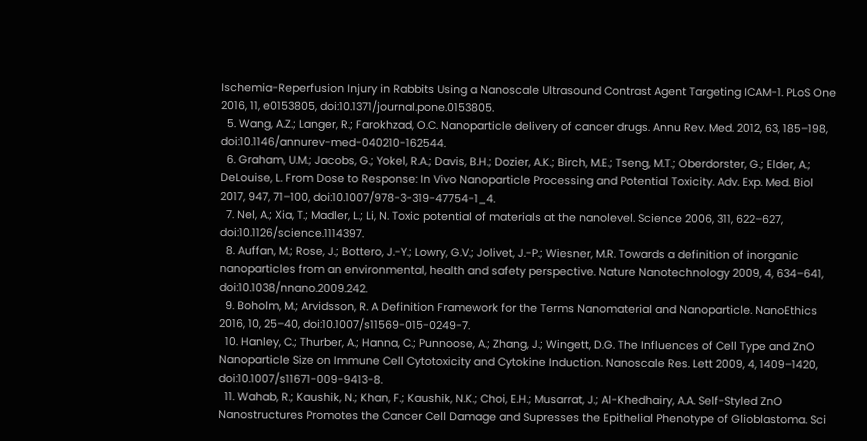Ischemia-Reperfusion Injury in Rabbits Using a Nanoscale Ultrasound Contrast Agent Targeting ICAM-1. PLoS One 2016, 11, e0153805, doi:10.1371/journal.pone.0153805.
  5. Wang, A.Z.; Langer, R.; Farokhzad, O.C. Nanoparticle delivery of cancer drugs. Annu Rev. Med. 2012, 63, 185–198, doi:10.1146/annurev-med-040210-162544.
  6. Graham, U.M.; Jacobs, G.; Yokel, R.A.; Davis, B.H.; Dozier, A.K.; Birch, M.E.; Tseng, M.T.; Oberdorster, G.; Elder, A.; DeLouise, L. From Dose to Response: In Vivo Nanoparticle Processing and Potential Toxicity. Adv. Exp. Med. Biol 2017, 947, 71–100, doi:10.1007/978-3-319-47754-1_4.
  7. Nel, A.; Xia, T.; Madler, L.; Li, N. Toxic potential of materials at the nanolevel. Science 2006, 311, 622–627, doi:10.1126/science.1114397.
  8. Auffan, M.; Rose, J.; Bottero, J.-Y.; Lowry, G.V.; Jolivet, J.-P.; Wiesner, M.R. Towards a definition of inorganic nanoparticles from an environmental, health and safety perspective. Nature Nanotechnology 2009, 4, 634–641, doi:10.1038/nnano.2009.242.
  9. Boholm, M.; Arvidsson, R. A Definition Framework for the Terms Nanomaterial and Nanoparticle. NanoEthics 2016, 10, 25–40, doi:10.1007/s11569-015-0249-7.
  10. Hanley, C.; Thurber, A.; Hanna, C.; Punnoose, A.; Zhang, J.; Wingett, D.G. The Influences of Cell Type and ZnO Nanoparticle Size on Immune Cell Cytotoxicity and Cytokine Induction. Nanoscale Res. Lett 2009, 4, 1409–1420, doi:10.1007/s11671-009-9413-8.
  11. Wahab, R.; Kaushik, N.; Khan, F.; Kaushik, N.K.; Choi, E.H.; Musarrat, J.; Al-Khedhairy, A.A. Self-Styled ZnO Nanostructures Promotes the Cancer Cell Damage and Supresses the Epithelial Phenotype of Glioblastoma. Sci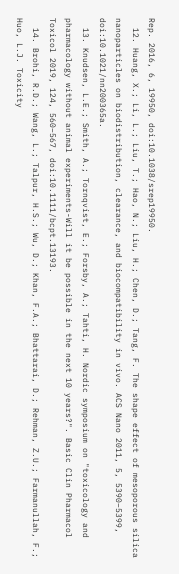Rep. 2016, 6, 19950, doi:10.1038/srep19950.
  12. Huang, X.; Li, L.; Liu, T.; Hao, N.; Liu, H.; Chen, D.; Tang, F. The shape effect of mesoporous silica nanoparticles on biodistribution, clearance, and biocompatibility in vivo. ACS Nano 2011, 5, 5390–5399, doi:10.1021/nn200365a.
  13. Knudsen, L.E.; Smith, A.; Tornqvist, E.; Forsby, A.; Tahti, H. Nordic symposium on "toxicology and pharmacology without animal experiments-Will it be possible in the next 10 years?". Basic Clin Pharmacol Toxicol 2019, 124, 560–567, doi:10.1111/bcpt.13193.
  14. Brohi, R.D.; Wang, L.; Talpur, H.S.; Wu, D.; Khan, F.A.; Bhattarai, D.; Rehman, Z.U.; Farmanullah, F.; Huo, L.J. Toxicity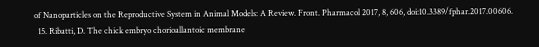of Nanoparticles on the Reproductive System in Animal Models: A Review. Front. Pharmacol 2017, 8, 606, doi:10.3389/fphar.2017.00606.
  15. Ribatti, D. The chick embryo chorioallantoic membrane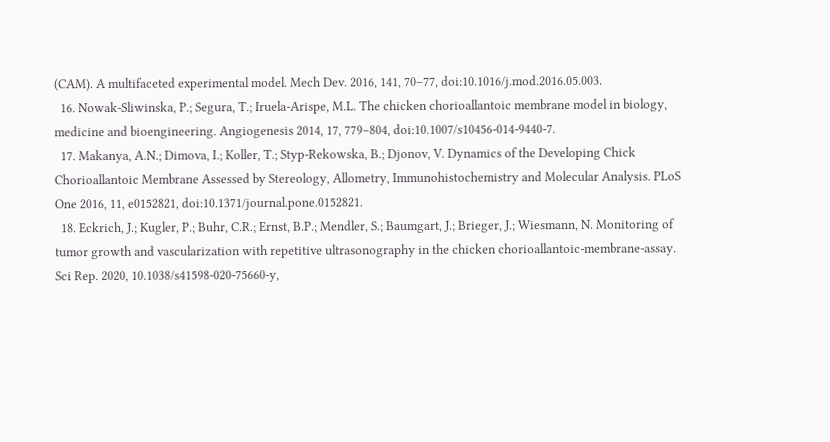(CAM). A multifaceted experimental model. Mech Dev. 2016, 141, 70–77, doi:10.1016/j.mod.2016.05.003.
  16. Nowak-Sliwinska, P.; Segura, T.; Iruela-Arispe, M.L. The chicken chorioallantoic membrane model in biology, medicine and bioengineering. Angiogenesis 2014, 17, 779–804, doi:10.1007/s10456-014-9440-7.
  17. Makanya, A.N.; Dimova, I.; Koller, T.; Styp-Rekowska, B.; Djonov, V. Dynamics of the Developing Chick Chorioallantoic Membrane Assessed by Stereology, Allometry, Immunohistochemistry and Molecular Analysis. PLoS One 2016, 11, e0152821, doi:10.1371/journal.pone.0152821.
  18. Eckrich, J.; Kugler, P.; Buhr, C.R.; Ernst, B.P.; Mendler, S.; Baumgart, J.; Brieger, J.; Wiesmann, N. Monitoring of tumor growth and vascularization with repetitive ultrasonography in the chicken chorioallantoic-membrane-assay. Sci Rep. 2020, 10.1038/s41598-020-75660-y,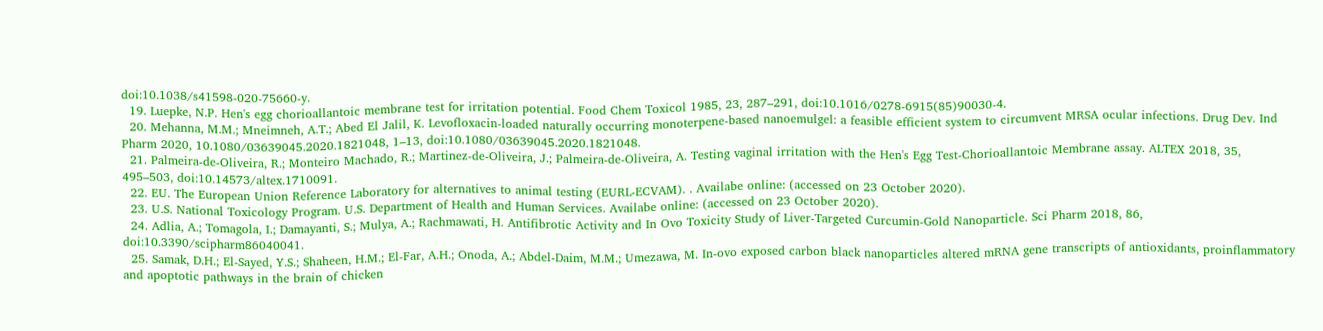doi:10.1038/s41598-020-75660-y.
  19. Luepke, N.P. Hen's egg chorioallantoic membrane test for irritation potential. Food Chem Toxicol 1985, 23, 287–291, doi:10.1016/0278-6915(85)90030-4.
  20. Mehanna, M.M.; Mneimneh, A.T.; Abed El Jalil, K. Levofloxacin-loaded naturally occurring monoterpene-based nanoemulgel: a feasible efficient system to circumvent MRSA ocular infections. Drug Dev. Ind Pharm 2020, 10.1080/03639045.2020.1821048, 1–13, doi:10.1080/03639045.2020.1821048.
  21. Palmeira-de-Oliveira, R.; Monteiro Machado, R.; Martinez-de-Oliveira, J.; Palmeira-de-Oliveira, A. Testing vaginal irritation with the Hen's Egg Test-Chorioallantoic Membrane assay. ALTEX 2018, 35, 495–503, doi:10.14573/altex.1710091.
  22. EU. The European Union Reference Laboratory for alternatives to animal testing (EURL-ECVAM). . Availabe online: (accessed on 23 October 2020).
  23. U.S. National Toxicology Program. U.S. Department of Health and Human Services. Availabe online: (accessed on 23 October 2020).
  24. Adlia, A.; Tomagola, I.; Damayanti, S.; Mulya, A.; Rachmawati, H. Antifibrotic Activity and In Ovo Toxicity Study of Liver-Targeted Curcumin-Gold Nanoparticle. Sci Pharm 2018, 86, doi:10.3390/scipharm86040041.
  25. Samak, D.H.; El-Sayed, Y.S.; Shaheen, H.M.; El-Far, A.H.; Onoda, A.; Abdel-Daim, M.M.; Umezawa, M. In-ovo exposed carbon black nanoparticles altered mRNA gene transcripts of antioxidants, proinflammatory and apoptotic pathways in the brain of chicken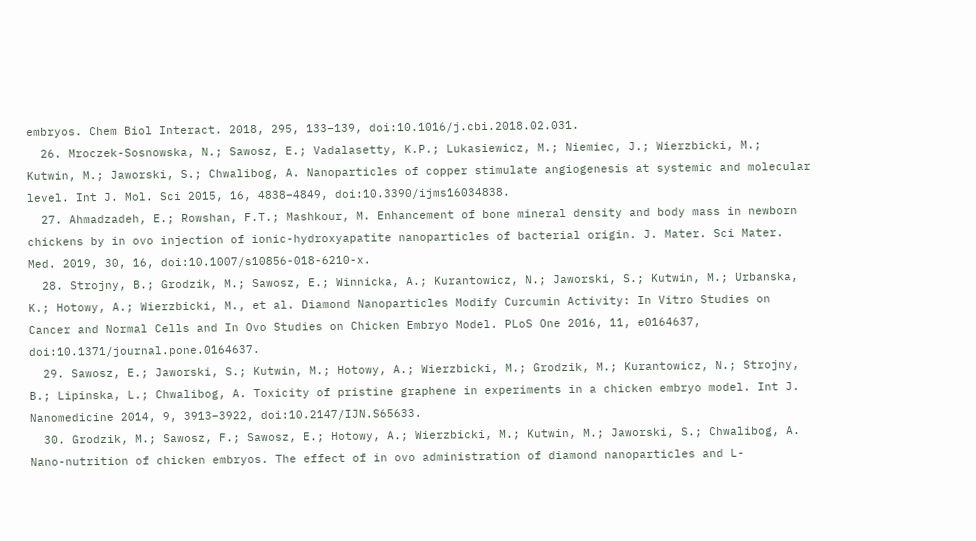embryos. Chem Biol Interact. 2018, 295, 133–139, doi:10.1016/j.cbi.2018.02.031.
  26. Mroczek-Sosnowska, N.; Sawosz, E.; Vadalasetty, K.P.; Lukasiewicz, M.; Niemiec, J.; Wierzbicki, M.; Kutwin, M.; Jaworski, S.; Chwalibog, A. Nanoparticles of copper stimulate angiogenesis at systemic and molecular level. Int J. Mol. Sci 2015, 16, 4838–4849, doi:10.3390/ijms16034838.
  27. Ahmadzadeh, E.; Rowshan, F.T.; Mashkour, M. Enhancement of bone mineral density and body mass in newborn chickens by in ovo injection of ionic-hydroxyapatite nanoparticles of bacterial origin. J. Mater. Sci Mater. Med. 2019, 30, 16, doi:10.1007/s10856-018-6210-x.
  28. Strojny, B.; Grodzik, M.; Sawosz, E.; Winnicka, A.; Kurantowicz, N.; Jaworski, S.; Kutwin, M.; Urbanska, K.; Hotowy, A.; Wierzbicki, M., et al. Diamond Nanoparticles Modify Curcumin Activity: In Vitro Studies on Cancer and Normal Cells and In Ovo Studies on Chicken Embryo Model. PLoS One 2016, 11, e0164637, doi:10.1371/journal.pone.0164637.
  29. Sawosz, E.; Jaworski, S.; Kutwin, M.; Hotowy, A.; Wierzbicki, M.; Grodzik, M.; Kurantowicz, N.; Strojny, B.; Lipinska, L.; Chwalibog, A. Toxicity of pristine graphene in experiments in a chicken embryo model. Int J. Nanomedicine 2014, 9, 3913–3922, doi:10.2147/IJN.S65633.
  30. Grodzik, M.; Sawosz, F.; Sawosz, E.; Hotowy, A.; Wierzbicki, M.; Kutwin, M.; Jaworski, S.; Chwalibog, A. Nano-nutrition of chicken embryos. The effect of in ovo administration of diamond nanoparticles and L-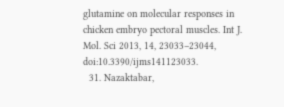glutamine on molecular responses in chicken embryo pectoral muscles. Int J. Mol. Sci 2013, 14, 23033–23044, doi:10.3390/ijms141123033.
  31. Nazaktabar,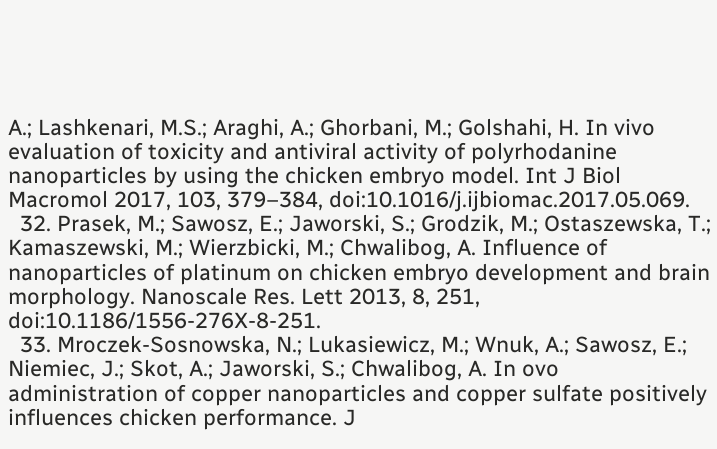A.; Lashkenari, M.S.; Araghi, A.; Ghorbani, M.; Golshahi, H. In vivo evaluation of toxicity and antiviral activity of polyrhodanine nanoparticles by using the chicken embryo model. Int J Biol Macromol 2017, 103, 379–384, doi:10.1016/j.ijbiomac.2017.05.069.
  32. Prasek, M.; Sawosz, E.; Jaworski, S.; Grodzik, M.; Ostaszewska, T.; Kamaszewski, M.; Wierzbicki, M.; Chwalibog, A. Influence of nanoparticles of platinum on chicken embryo development and brain morphology. Nanoscale Res. Lett 2013, 8, 251, doi:10.1186/1556-276X-8-251.
  33. Mroczek-Sosnowska, N.; Lukasiewicz, M.; Wnuk, A.; Sawosz, E.; Niemiec, J.; Skot, A.; Jaworski, S.; Chwalibog, A. In ovo administration of copper nanoparticles and copper sulfate positively influences chicken performance. J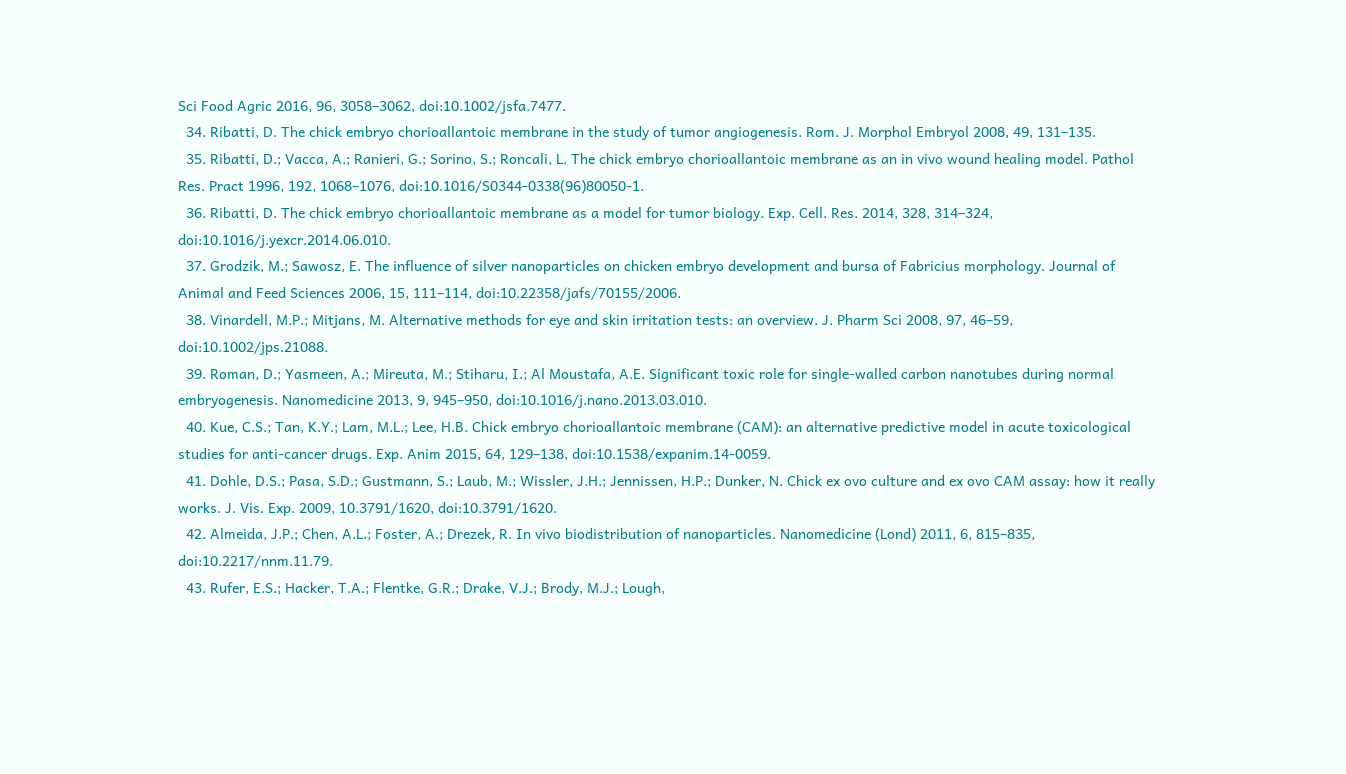Sci Food Agric 2016, 96, 3058–3062, doi:10.1002/jsfa.7477.
  34. Ribatti, D. The chick embryo chorioallantoic membrane in the study of tumor angiogenesis. Rom. J. Morphol Embryol 2008, 49, 131–135.
  35. Ribatti, D.; Vacca, A.; Ranieri, G.; Sorino, S.; Roncali, L. The chick embryo chorioallantoic membrane as an in vivo wound healing model. Pathol Res. Pract 1996, 192, 1068–1076, doi:10.1016/S0344-0338(96)80050-1.
  36. Ribatti, D. The chick embryo chorioallantoic membrane as a model for tumor biology. Exp. Cell. Res. 2014, 328, 314–324, doi:10.1016/j.yexcr.2014.06.010.
  37. Grodzik, M.; Sawosz, E. The influence of silver nanoparticles on chicken embryo development and bursa of Fabricius morphology. Journal of Animal and Feed Sciences 2006, 15, 111–114, doi:10.22358/jafs/70155/2006.
  38. Vinardell, M.P.; Mitjans, M. Alternative methods for eye and skin irritation tests: an overview. J. Pharm Sci 2008, 97, 46–59, doi:10.1002/jps.21088.
  39. Roman, D.; Yasmeen, A.; Mireuta, M.; Stiharu, I.; Al Moustafa, A.E. Significant toxic role for single-walled carbon nanotubes during normal embryogenesis. Nanomedicine 2013, 9, 945–950, doi:10.1016/j.nano.2013.03.010.
  40. Kue, C.S.; Tan, K.Y.; Lam, M.L.; Lee, H.B. Chick embryo chorioallantoic membrane (CAM): an alternative predictive model in acute toxicological studies for anti-cancer drugs. Exp. Anim 2015, 64, 129–138, doi:10.1538/expanim.14-0059.
  41. Dohle, D.S.; Pasa, S.D.; Gustmann, S.; Laub, M.; Wissler, J.H.; Jennissen, H.P.; Dunker, N. Chick ex ovo culture and ex ovo CAM assay: how it really works. J. Vis. Exp. 2009, 10.3791/1620, doi:10.3791/1620.
  42. Almeida, J.P.; Chen, A.L.; Foster, A.; Drezek, R. In vivo biodistribution of nanoparticles. Nanomedicine (Lond) 2011, 6, 815–835, doi:10.2217/nnm.11.79.
  43. Rufer, E.S.; Hacker, T.A.; Flentke, G.R.; Drake, V.J.; Brody, M.J.; Lough,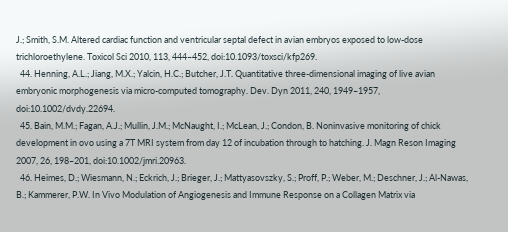J.; Smith, S.M. Altered cardiac function and ventricular septal defect in avian embryos exposed to low-dose trichloroethylene. Toxicol Sci 2010, 113, 444–452, doi:10.1093/toxsci/kfp269.
  44. Henning, A.L.; Jiang, M.X.; Yalcin, H.C.; Butcher, J.T. Quantitative three-dimensional imaging of live avian embryonic morphogenesis via micro-computed tomography. Dev. Dyn 2011, 240, 1949–1957, doi:10.1002/dvdy.22694.
  45. Bain, M.M.; Fagan, A.J.; Mullin, J.M.; McNaught, I.; McLean, J.; Condon, B. Noninvasive monitoring of chick development in ovo using a 7T MRI system from day 12 of incubation through to hatching. J. Magn Reson Imaging 2007, 26, 198–201, doi:10.1002/jmri.20963.
  46. Heimes, D.; Wiesmann, N.; Eckrich, J.; Brieger, J.; Mattyasovszky, S.; Proff, P.; Weber, M.; Deschner, J.; Al-Nawas, B.; Kammerer, P.W. In Vivo Modulation of Angiogenesis and Immune Response on a Collagen Matrix via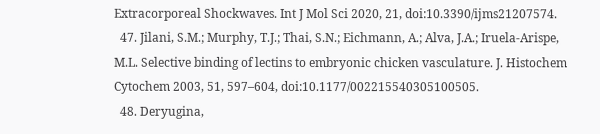Extracorporeal Shockwaves. Int J Mol Sci 2020, 21, doi:10.3390/ijms21207574.
  47. Jilani, S.M.; Murphy, T.J.; Thai, S.N.; Eichmann, A.; Alva, J.A.; Iruela-Arispe, M.L. Selective binding of lectins to embryonic chicken vasculature. J. Histochem Cytochem 2003, 51, 597–604, doi:10.1177/002215540305100505.
  48. Deryugina,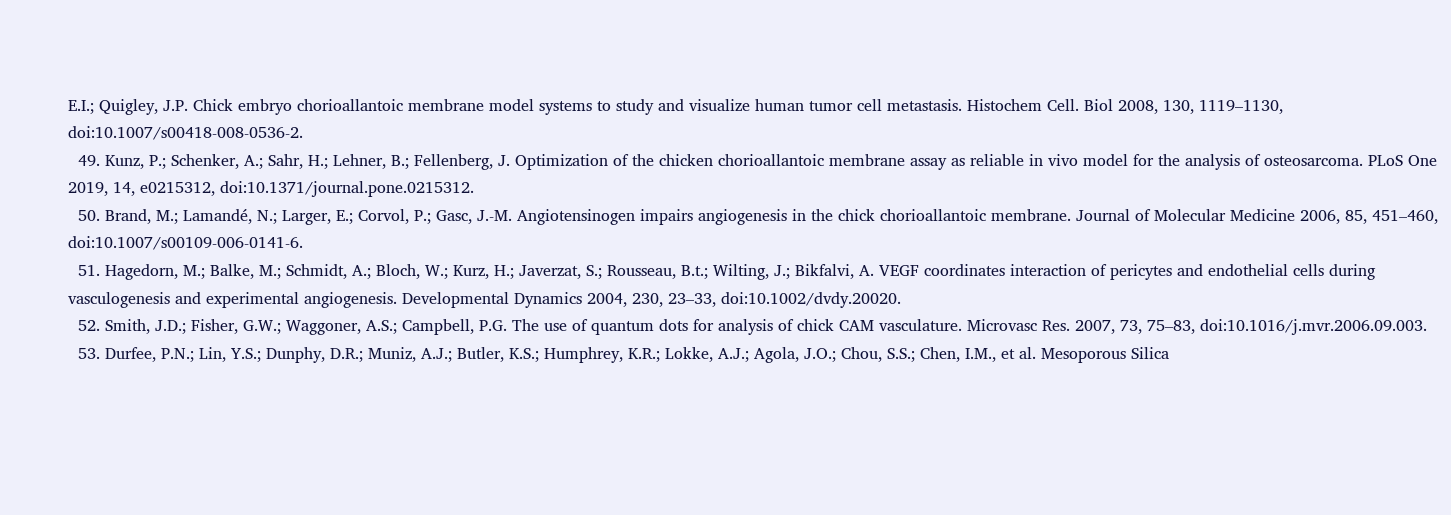E.I.; Quigley, J.P. Chick embryo chorioallantoic membrane model systems to study and visualize human tumor cell metastasis. Histochem Cell. Biol 2008, 130, 1119–1130, doi:10.1007/s00418-008-0536-2.
  49. Kunz, P.; Schenker, A.; Sahr, H.; Lehner, B.; Fellenberg, J. Optimization of the chicken chorioallantoic membrane assay as reliable in vivo model for the analysis of osteosarcoma. PLoS One 2019, 14, e0215312, doi:10.1371/journal.pone.0215312.
  50. Brand, M.; Lamandé, N.; Larger, E.; Corvol, P.; Gasc, J.-M. Angiotensinogen impairs angiogenesis in the chick chorioallantoic membrane. Journal of Molecular Medicine 2006, 85, 451–460, doi:10.1007/s00109-006-0141-6.
  51. Hagedorn, M.; Balke, M.; Schmidt, A.; Bloch, W.; Kurz, H.; Javerzat, S.; Rousseau, B.t.; Wilting, J.; Bikfalvi, A. VEGF coordinates interaction of pericytes and endothelial cells during vasculogenesis and experimental angiogenesis. Developmental Dynamics 2004, 230, 23–33, doi:10.1002/dvdy.20020.
  52. Smith, J.D.; Fisher, G.W.; Waggoner, A.S.; Campbell, P.G. The use of quantum dots for analysis of chick CAM vasculature. Microvasc Res. 2007, 73, 75–83, doi:10.1016/j.mvr.2006.09.003.
  53. Durfee, P.N.; Lin, Y.S.; Dunphy, D.R.; Muniz, A.J.; Butler, K.S.; Humphrey, K.R.; Lokke, A.J.; Agola, J.O.; Chou, S.S.; Chen, I.M., et al. Mesoporous Silica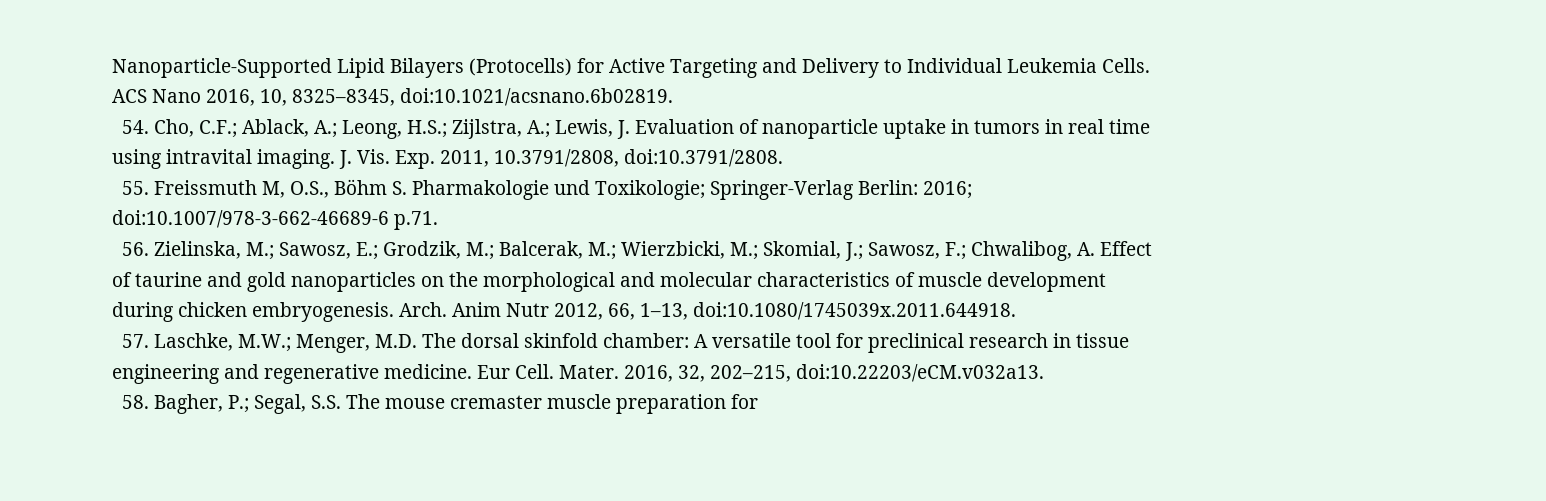Nanoparticle-Supported Lipid Bilayers (Protocells) for Active Targeting and Delivery to Individual Leukemia Cells. ACS Nano 2016, 10, 8325–8345, doi:10.1021/acsnano.6b02819.
  54. Cho, C.F.; Ablack, A.; Leong, H.S.; Zijlstra, A.; Lewis, J. Evaluation of nanoparticle uptake in tumors in real time using intravital imaging. J. Vis. Exp. 2011, 10.3791/2808, doi:10.3791/2808.
  55. Freissmuth M, O.S., Böhm S. Pharmakologie und Toxikologie; Springer-Verlag Berlin: 2016; doi:10.1007/978-3-662-46689-6 p.71.
  56. Zielinska, M.; Sawosz, E.; Grodzik, M.; Balcerak, M.; Wierzbicki, M.; Skomial, J.; Sawosz, F.; Chwalibog, A. Effect of taurine and gold nanoparticles on the morphological and molecular characteristics of muscle development during chicken embryogenesis. Arch. Anim Nutr 2012, 66, 1–13, doi:10.1080/1745039x.2011.644918.
  57. Laschke, M.W.; Menger, M.D. The dorsal skinfold chamber: A versatile tool for preclinical research in tissue engineering and regenerative medicine. Eur Cell. Mater. 2016, 32, 202–215, doi:10.22203/eCM.v032a13.
  58. Bagher, P.; Segal, S.S. The mouse cremaster muscle preparation for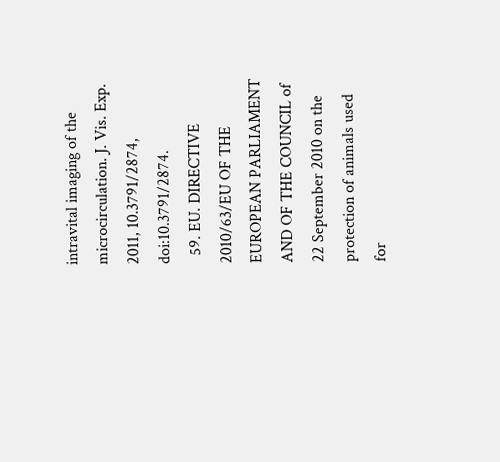intravital imaging of the microcirculation. J. Vis. Exp. 2011, 10.3791/2874, doi:10.3791/2874.
  59. EU. DIRECTIVE 2010/63/EU OF THE EUROPEAN PARLIAMENT AND OF THE COUNCIL of 22 September 2010 on the protection of animals used for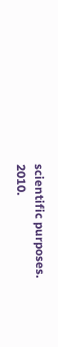scientific purposes. 2010.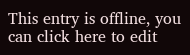This entry is offline, you can click here to edit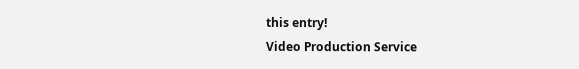this entry!
Video Production Service